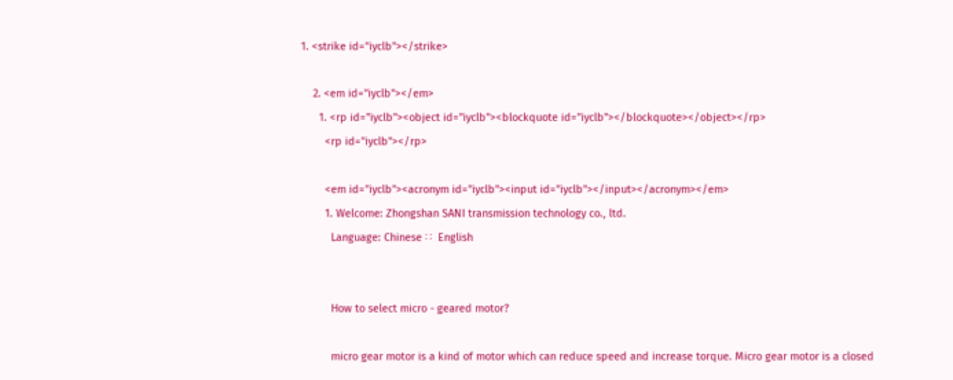1. <strike id="iyclb"></strike>

    2. <em id="iyclb"></em>
      1. <rp id="iyclb"><object id="iyclb"><blockquote id="iyclb"></blockquote></object></rp>
        <rp id="iyclb"></rp>

        <em id="iyclb"><acronym id="iyclb"><input id="iyclb"></input></acronym></em>
        1. Welcome: Zhongshan SANI transmission technology co., ltd.
          Language: Chinese ∷  English


          How to select micro - geared motor?

          micro gear motor is a kind of motor which can reduce speed and increase torque. Micro gear motor is a closed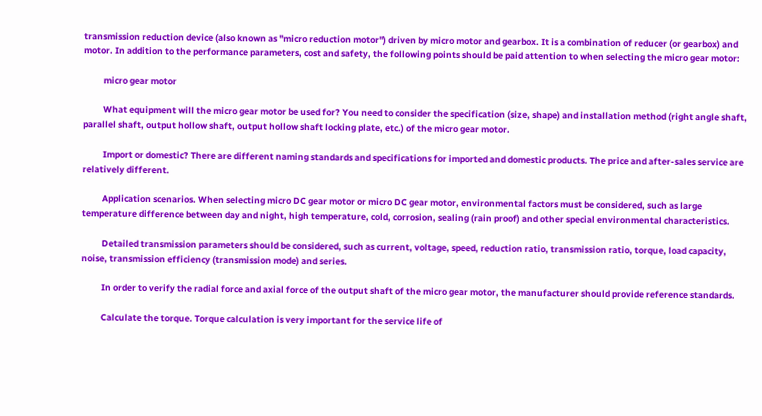transmission reduction device (also known as "micro reduction motor") driven by micro motor and gearbox. It is a combination of reducer (or gearbox) and motor. In addition to the performance parameters, cost and safety, the following points should be paid attention to when selecting the micro gear motor:

          micro gear motor

          What equipment will the micro gear motor be used for? You need to consider the specification (size, shape) and installation method (right angle shaft, parallel shaft, output hollow shaft, output hollow shaft locking plate, etc.) of the micro gear motor.

          Import or domestic? There are different naming standards and specifications for imported and domestic products. The price and after-sales service are relatively different.

          Application scenarios. When selecting micro DC gear motor or micro DC gear motor, environmental factors must be considered, such as large temperature difference between day and night, high temperature, cold, corrosion, sealing (rain proof) and other special environmental characteristics.

          Detailed transmission parameters should be considered, such as current, voltage, speed, reduction ratio, transmission ratio, torque, load capacity, noise, transmission efficiency (transmission mode) and series.

          In order to verify the radial force and axial force of the output shaft of the micro gear motor, the manufacturer should provide reference standards.

          Calculate the torque. Torque calculation is very important for the service life of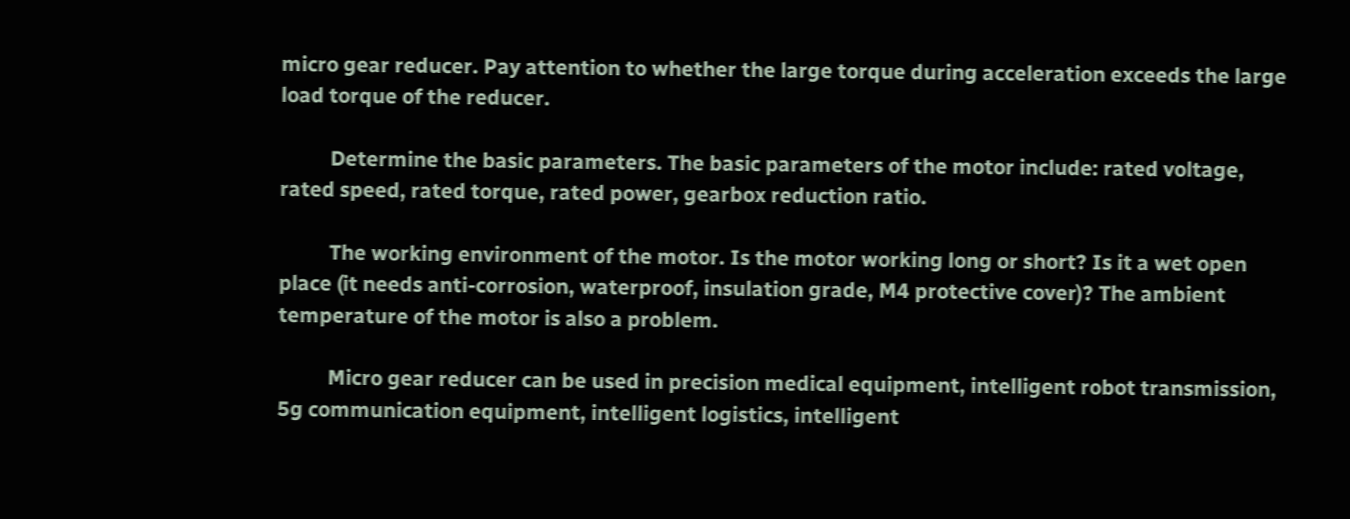micro gear reducer. Pay attention to whether the large torque during acceleration exceeds the large load torque of the reducer.

          Determine the basic parameters. The basic parameters of the motor include: rated voltage, rated speed, rated torque, rated power, gearbox reduction ratio.

          The working environment of the motor. Is the motor working long or short? Is it a wet open place (it needs anti-corrosion, waterproof, insulation grade, M4 protective cover)? The ambient temperature of the motor is also a problem.

          Micro gear reducer can be used in precision medical equipment, intelligent robot transmission, 5g communication equipment, intelligent logistics, intelligent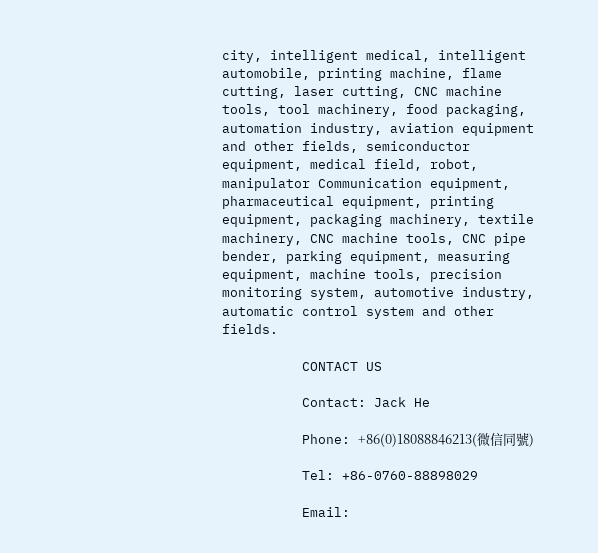city, intelligent medical, intelligent automobile, printing machine, flame cutting, laser cutting, CNC machine tools, tool machinery, food packaging, automation industry, aviation equipment and other fields, semiconductor equipment, medical field, robot, manipulator Communication equipment, pharmaceutical equipment, printing equipment, packaging machinery, textile machinery, CNC machine tools, CNC pipe bender, parking equipment, measuring equipment, machine tools, precision monitoring system, automotive industry, automatic control system and other fields.

          CONTACT US

          Contact: Jack He

          Phone: +86(0)18088846213(微信同號)

          Tel: +86-0760-88898029

          Email: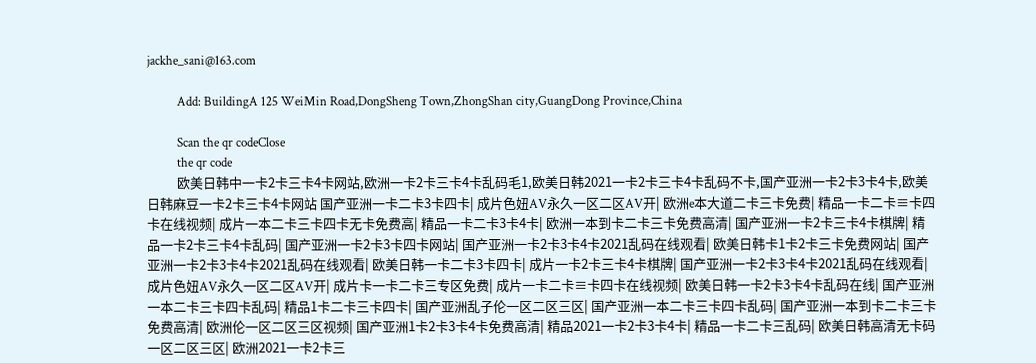jackhe_sani@163.com

          Add: BuildingA 125 WeiMin Road,DongSheng Town,ZhongShan city,GuangDong Province,China

          Scan the qr codeClose
          the qr code
          欧美日韩中一卡2卡三卡4卡网站,欧洲一卡2卡三卡4卡乱码毛1,欧美日韩2021一卡2卡三卡4卡乱码不卡,国产亚洲一卡2卡3卡4卡,欧美日韩麻豆一卡2卡三卡4卡网站 国产亚洲一卡二卡3卡四卡| 成片色妞AV永久一区二区AV开| 欧洲e本大道二卡三卡免费| 精品一卡二卡≡卡四卡在线视频| 成片一本二卡三卡四卡无卡免费高| 精品一卡二卡3卡4卡| 欧洲一本到卡二卡三卡免费高清| 国产亚洲一卡2卡三卡4卡棋牌| 精品一卡2卡三卡4卡乱码| 国产亚洲一卡2卡3卡四卡网站| 国产亚洲一卡2卡3卡4卡2021乱码在线观看| 欧美日韩卡1卡2卡三卡免费网站| 国产亚洲一卡2卡3卡4卡2021乱码在线观看| 欧美日韩一卡二卡3卡四卡| 成片一卡2卡三卡4卡棋牌| 国产亚洲一卡2卡3卡4卡2021乱码在线观看| 成片色妞AV永久一区二区AV开| 成片卡一卡二卡三专区免费| 成片一卡二卡≡卡四卡在线视频| 欧美日韩一卡2卡3卡4卡乱码在线| 国产亚洲一本二卡三卡四卡乱码| 精品1卡二卡三卡四卡| 国产亚洲乱子伦一区二区三区| 国产亚洲一本二卡三卡四卡乱码| 国产亚洲一本到卡二卡三卡免费高清| 欧洲伦一区二区三区视频| 国产亚洲1卡2卡3卡4卡免费高清| 精品2021一卡2卡3卡4卡| 精品一卡二卡三乱码| 欧美日韩高清无卡码一区二区三区| 欧洲2021一卡2卡三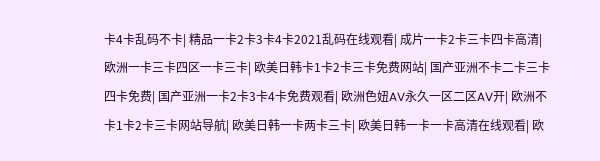卡4卡乱码不卡| 精品一卡2卡3卡4卡2021乱码在线观看| 成片一卡2卡三卡四卡高清| 欧洲一卡三卡四区一卡三卡| 欧美日韩卡1卡2卡三卡免费网站| 国产亚洲不卡二卡三卡四卡免费| 国产亚洲一卡2卡3卡4卡免费观看| 欧洲色妞AV永久一区二区AV开| 欧洲不卡1卡2卡三卡网站导航| 欧美日韩一卡两卡三卡| 欧美日韩一卡一卡高清在线观看| 欧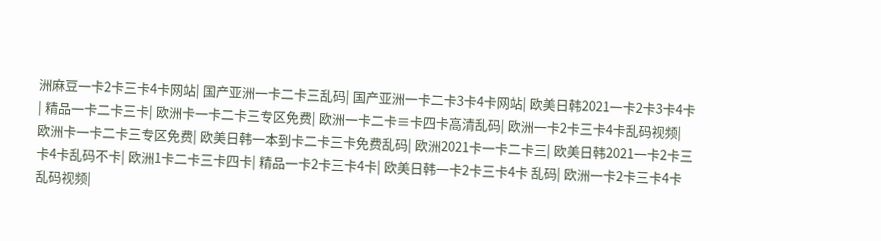洲麻豆一卡2卡三卡4卡网站| 国产亚洲一卡二卡三乱码| 国产亚洲一卡二卡3卡4卡网站| 欧美日韩2021一卡2卡3卡4卡| 精品一卡二卡三卡| 欧洲卡一卡二卡三专区免费| 欧洲一卡二卡≡卡四卡高清乱码| 欧洲一卡2卡三卡4卡乱码视频| 欧洲卡一卡二卡三专区免费| 欧美日韩一本到卡二卡三卡免费乱码| 欧洲2021卡一卡二卡三| 欧美日韩2021一卡2卡三卡4卡乱码不卡| 欧洲1卡二卡三卡四卡| 精品一卡2卡三卡4卡| 欧美日韩一卡2卡三卡4卡 乱码| 欧洲一卡2卡三卡4卡乱码视频|